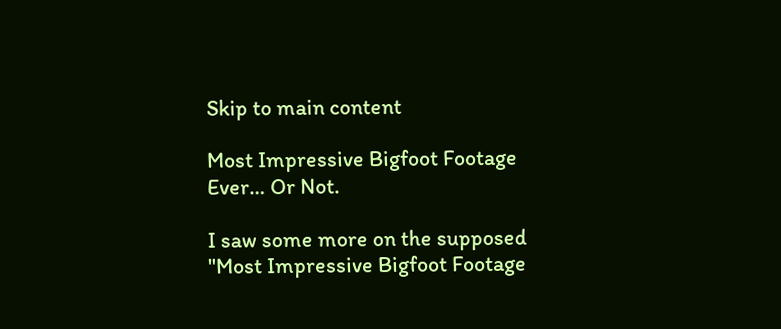Skip to main content

Most Impressive Bigfoot Footage Ever… Or Not.

I saw some more on the supposed "Most Impressive Bigfoot Footage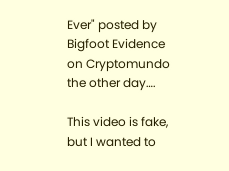Ever" posted by Bigfoot Evidence on Cryptomundo the other day….

This video is fake, but I wanted to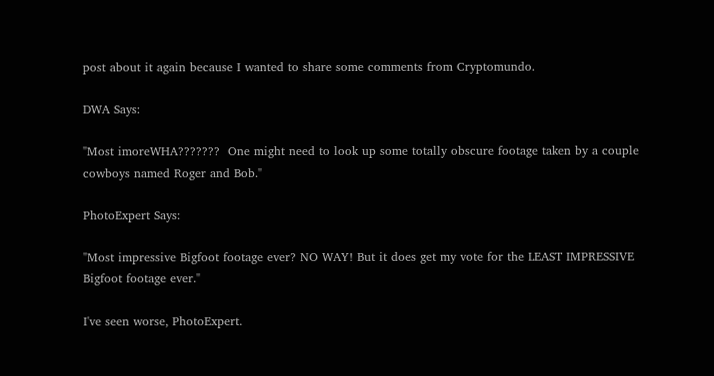post about it again because I wanted to share some comments from Cryptomundo.

DWA Says:

"Most imoreWHA???????  One might need to look up some totally obscure footage taken by a couple cowboys named Roger and Bob."

PhotoExpert Says:

"Most impressive Bigfoot footage ever? NO WAY! But it does get my vote for the LEAST IMPRESSIVE Bigfoot footage ever."

I've seen worse, PhotoExpert.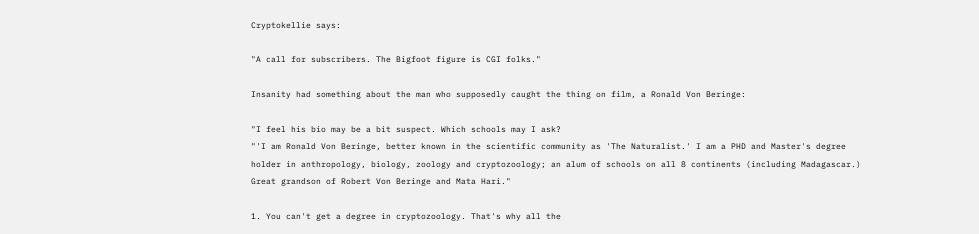Cryptokellie says:

"A call for subscribers. The Bigfoot figure is CGI folks."

Insanity had something about the man who supposedly caught the thing on film, a Ronald Von Beringe:

"I feel his bio may be a bit suspect. Which schools may I ask?
"'I am Ronald Von Beringe, better known in the scientific community as 'The Naturalist.' I am a PHD and Master's degree holder in anthropology, biology, zoology and cryptozoology; an alum of schools on all 8 continents (including Madagascar.) Great grandson of Robert Von Beringe and Mata Hari."

1. You can't get a degree in cryptozoology. That's why all the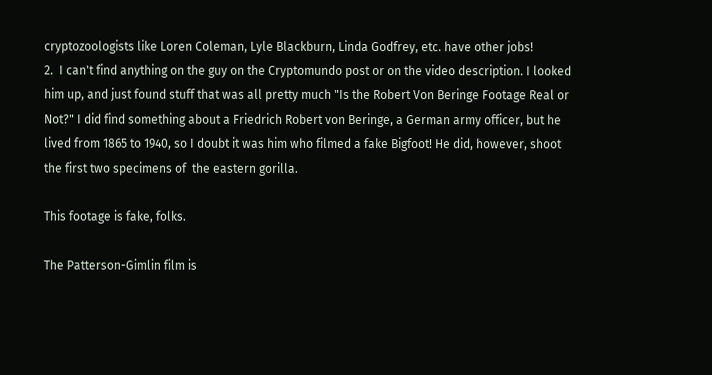cryptozoologists like Loren Coleman, Lyle Blackburn, Linda Godfrey, etc. have other jobs!
2.  I can't find anything on the guy on the Cryptomundo post or on the video description. I looked him up, and just found stuff that was all pretty much "Is the Robert Von Beringe Footage Real or Not?" I did find something about a Friedrich Robert von Beringe, a German army officer, but he lived from 1865 to 1940, so I doubt it was him who filmed a fake Bigfoot! He did, however, shoot the first two specimens of  the eastern gorilla.

This footage is fake, folks.

The Patterson-Gimlin film is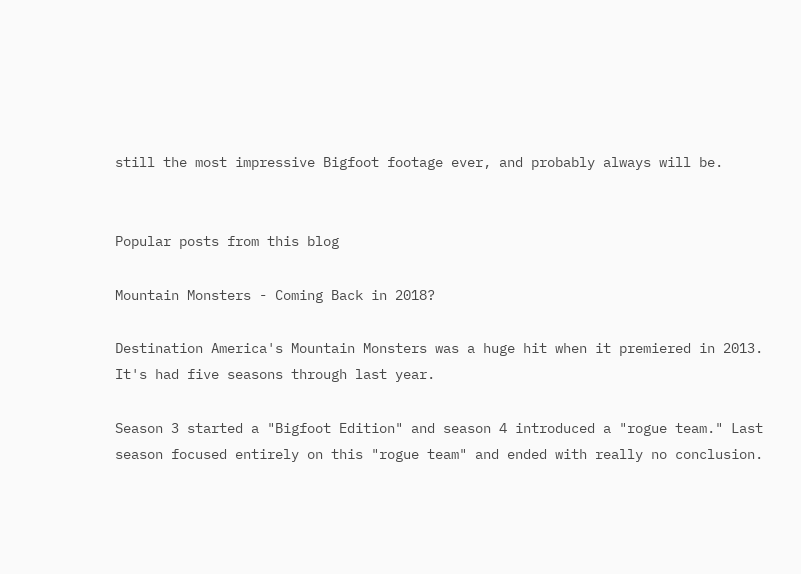still the most impressive Bigfoot footage ever, and probably always will be.


Popular posts from this blog

Mountain Monsters - Coming Back in 2018?

Destination America's Mountain Monsters was a huge hit when it premiered in 2013. It's had five seasons through last year.

Season 3 started a "Bigfoot Edition" and season 4 introduced a "rogue team." Last season focused entirely on this "rogue team" and ended with really no conclusion.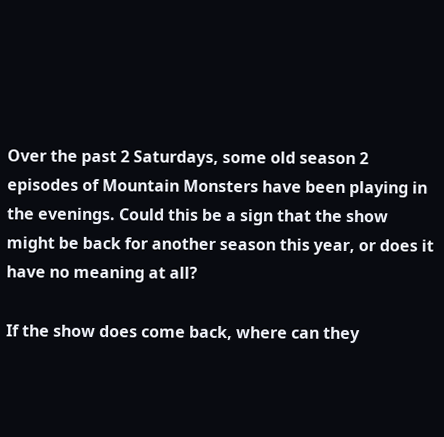Over the past 2 Saturdays, some old season 2 episodes of Mountain Monsters have been playing in the evenings. Could this be a sign that the show might be back for another season this year, or does it have no meaning at all?

If the show does come back, where can they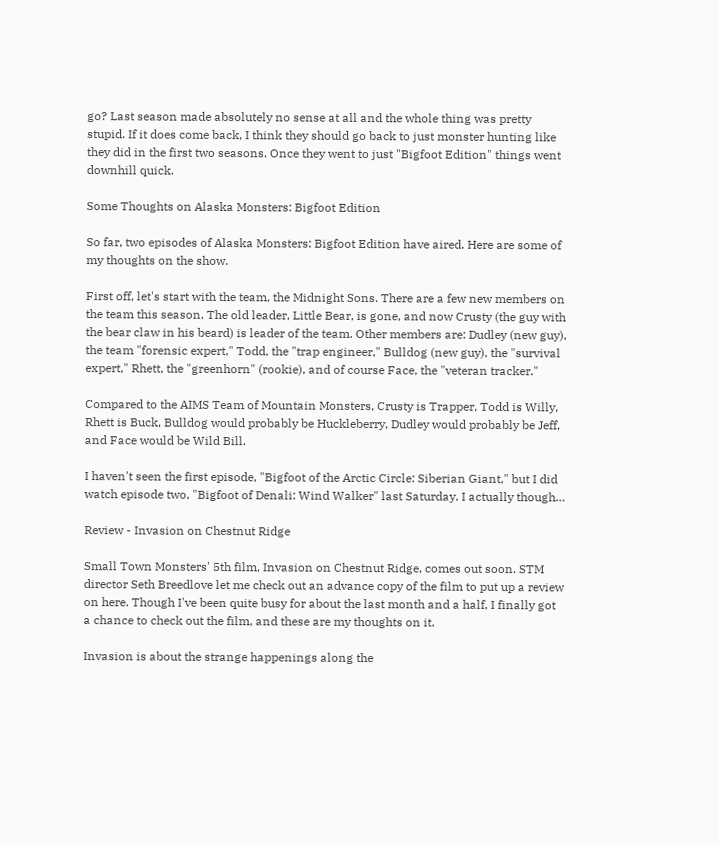go? Last season made absolutely no sense at all and the whole thing was pretty stupid. If it does come back, I think they should go back to just monster hunting like they did in the first two seasons. Once they went to just "Bigfoot Edition" things went downhill quick.

Some Thoughts on Alaska Monsters: Bigfoot Edition

So far, two episodes of Alaska Monsters: Bigfoot Edition have aired. Here are some of my thoughts on the show.

First off, let's start with the team, the Midnight Sons. There are a few new members on the team this season. The old leader, Little Bear, is gone, and now Crusty (the guy with the bear claw in his beard) is leader of the team. Other members are: Dudley (new guy), the team "forensic expert," Todd, the "trap engineer," Bulldog (new guy), the "survival expert," Rhett, the "greenhorn" (rookie), and of course Face, the "veteran tracker."

Compared to the AIMS Team of Mountain Monsters, Crusty is Trapper, Todd is Willy, Rhett is Buck, Bulldog would probably be Huckleberry, Dudley would probably be Jeff, and Face would be Wild Bill.

I haven't seen the first episode, "Bigfoot of the Arctic Circle: Siberian Giant," but I did watch episode two, "Bigfoot of Denali: Wind Walker" last Saturday. I actually though…

Review - Invasion on Chestnut Ridge

Small Town Monsters' 5th film, Invasion on Chestnut Ridge, comes out soon. STM director Seth Breedlove let me check out an advance copy of the film to put up a review on here. Though I've been quite busy for about the last month and a half, I finally got a chance to check out the film, and these are my thoughts on it.

Invasion is about the strange happenings along the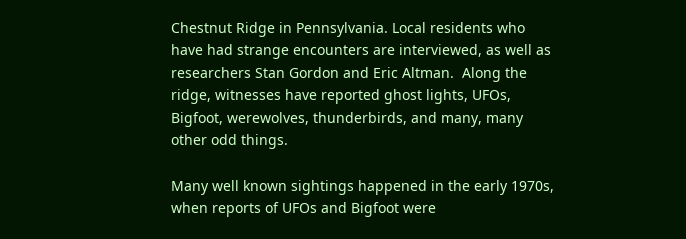Chestnut Ridge in Pennsylvania. Local residents who have had strange encounters are interviewed, as well as researchers Stan Gordon and Eric Altman.  Along the ridge, witnesses have reported ghost lights, UFOs, Bigfoot, werewolves, thunderbirds, and many, many other odd things.

Many well known sightings happened in the early 1970s, when reports of UFOs and Bigfoot were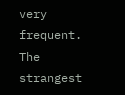very frequent. The strangest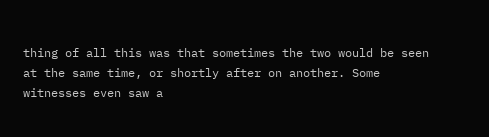thing of all this was that sometimes the two would be seen at the same time, or shortly after on another. Some witnesses even saw a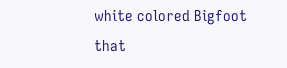white colored Bigfoot that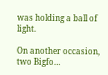was holding a ball of light.

On another occasion, two Bigfo…